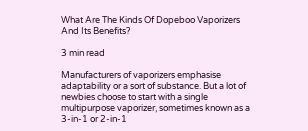What Are The Kinds Of Dopeboo Vaporizers And Its Benefits?

3 min read

Manufacturers of vaporizers emphasise adaptability or a sort of substance. But a lot of newbies choose to start with a single multipurpose vaporizer, sometimes known as a 3-in-1 or 2-in-1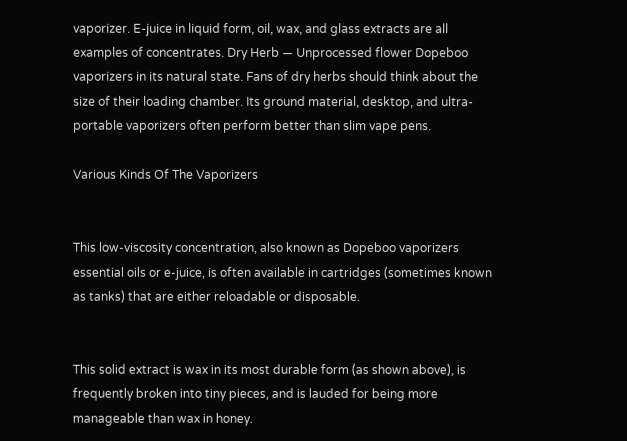vaporizer. E-juice in liquid form, oil, wax, and glass extracts are all examples of concentrates. Dry Herb — Unprocessed flower Dopeboo vaporizers in its natural state. Fans of dry herbs should think about the size of their loading chamber. Its ground material, desktop, and ultra-portable vaporizers often perform better than slim vape pens.

Various Kinds Of The Vaporizers


This low-viscosity concentration, also known as Dopeboo vaporizers essential oils or e-juice, is often available in cartridges (sometimes known as tanks) that are either reloadable or disposable.


This solid extract is wax in its most durable form (as shown above), is frequently broken into tiny pieces, and is lauded for being more manageable than wax in honey.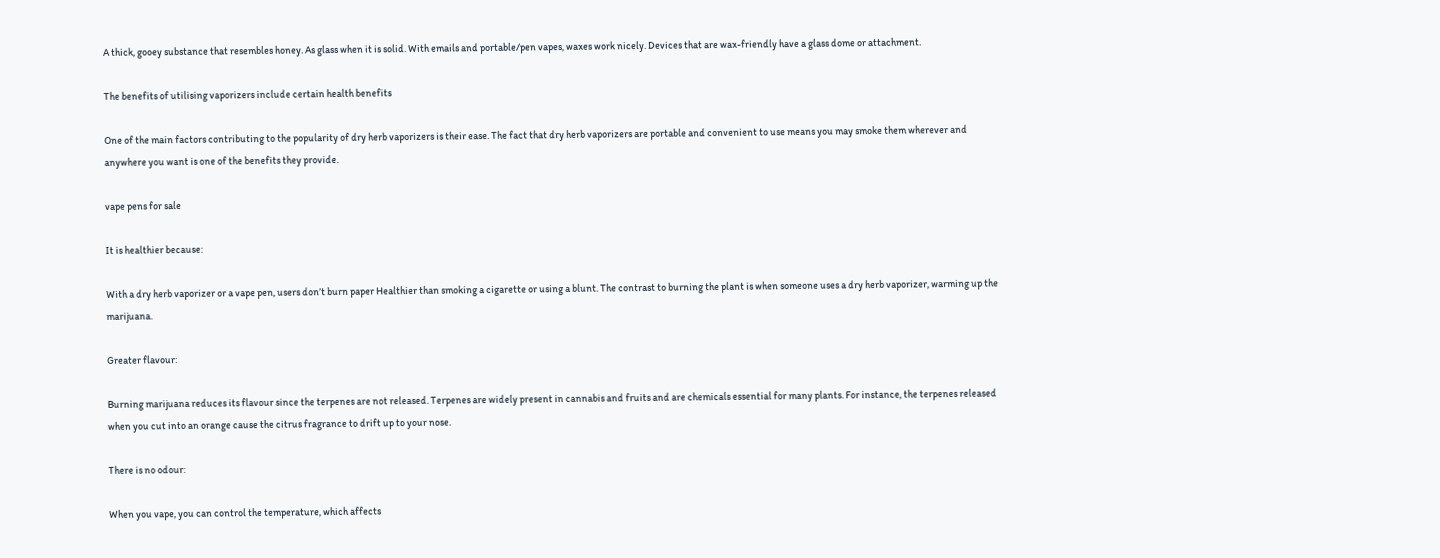A thick, gooey substance that resembles honey. As glass when it is solid. With emails and portable/pen vapes, waxes work nicely. Devices that are wax-friendly have a glass dome or attachment.

The benefits of utilising vaporizers include certain health benefits

One of the main factors contributing to the popularity of dry herb vaporizers is their ease. The fact that dry herb vaporizers are portable and convenient to use means you may smoke them wherever and anywhere you want is one of the benefits they provide.

vape pens for sale

It is healthier because:

With a dry herb vaporizer or a vape pen, users don’t burn paper Healthier than smoking a cigarette or using a blunt. The contrast to burning the plant is when someone uses a dry herb vaporizer, warming up the marijuana.

Greater flavour:

Burning marijuana reduces its flavour since the terpenes are not released. Terpenes are widely present in cannabis and fruits and are chemicals essential for many plants. For instance, the terpenes released when you cut into an orange cause the citrus fragrance to drift up to your nose.

There is no odour:

When you vape, you can control the temperature, which affects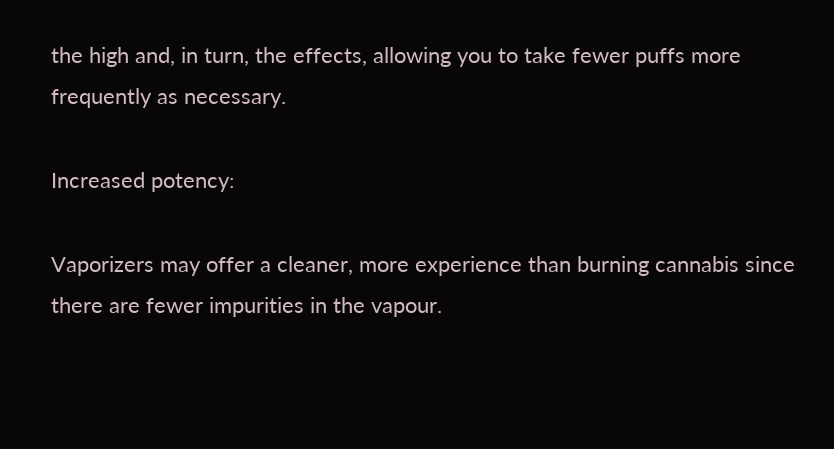the high and, in turn, the effects, allowing you to take fewer puffs more frequently as necessary.

Increased potency:

Vaporizers may offer a cleaner, more experience than burning cannabis since there are fewer impurities in the vapour.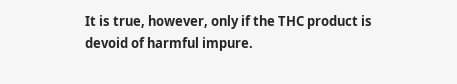It is true, however, only if the THC product is devoid of harmful impure.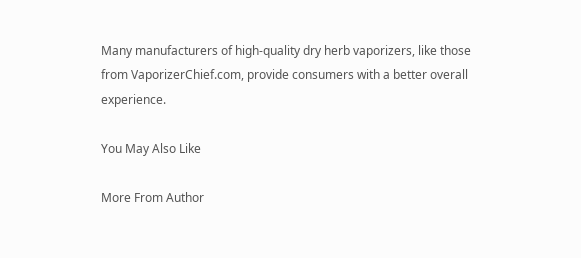Many manufacturers of high-quality dry herb vaporizers, like those from VaporizerChief.com, provide consumers with a better overall experience.

You May Also Like

More From Author